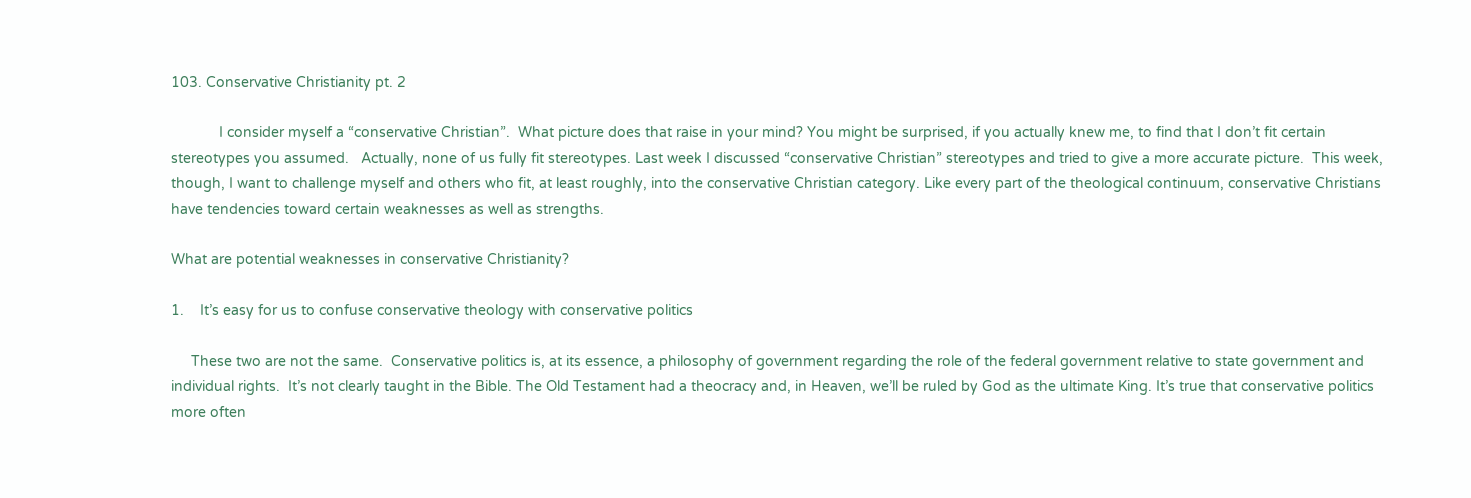103. Conservative Christianity pt. 2

            I consider myself a “conservative Christian”.  What picture does that raise in your mind? You might be surprised, if you actually knew me, to find that I don’t fit certain stereotypes you assumed.   Actually, none of us fully fit stereotypes. Last week I discussed “conservative Christian” stereotypes and tried to give a more accurate picture.  This week, though, I want to challenge myself and others who fit, at least roughly, into the conservative Christian category. Like every part of the theological continuum, conservative Christians have tendencies toward certain weaknesses as well as strengths.

What are potential weaknesses in conservative Christianity?

1.    It’s easy for us to confuse conservative theology with conservative politics

     These two are not the same.  Conservative politics is, at its essence, a philosophy of government regarding the role of the federal government relative to state government and individual rights.  It’s not clearly taught in the Bible. The Old Testament had a theocracy and, in Heaven, we’ll be ruled by God as the ultimate King. It’s true that conservative politics more often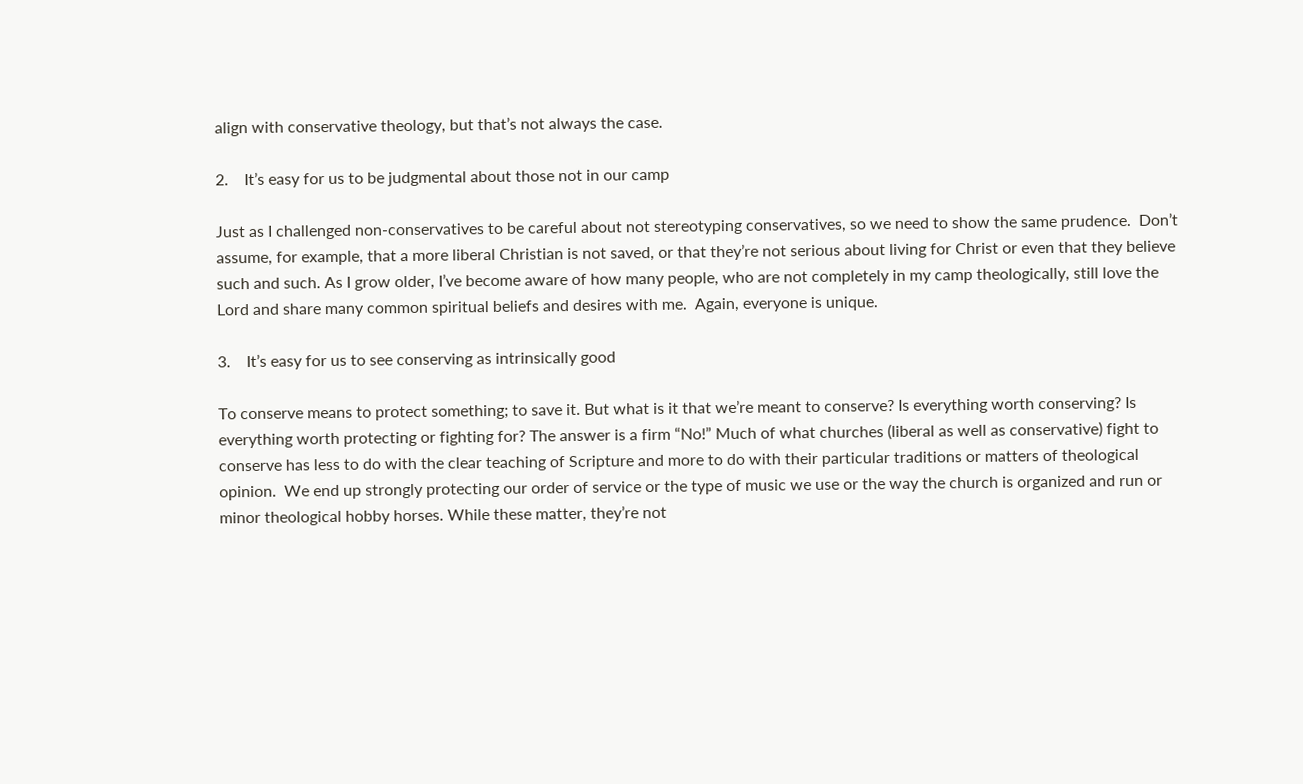align with conservative theology, but that’s not always the case.

2.    It’s easy for us to be judgmental about those not in our camp

Just as I challenged non-conservatives to be careful about not stereotyping conservatives, so we need to show the same prudence.  Don’t assume, for example, that a more liberal Christian is not saved, or that they’re not serious about living for Christ or even that they believe such and such. As I grow older, I’ve become aware of how many people, who are not completely in my camp theologically, still love the Lord and share many common spiritual beliefs and desires with me.  Again, everyone is unique.

3.    It’s easy for us to see conserving as intrinsically good

To conserve means to protect something; to save it. But what is it that we’re meant to conserve? Is everything worth conserving? Is everything worth protecting or fighting for? The answer is a firm “No!” Much of what churches (liberal as well as conservative) fight to conserve has less to do with the clear teaching of Scripture and more to do with their particular traditions or matters of theological opinion.  We end up strongly protecting our order of service or the type of music we use or the way the church is organized and run or minor theological hobby horses. While these matter, they’re not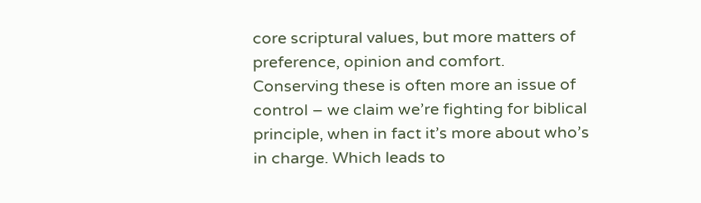core scriptural values, but more matters of preference, opinion and comfort.  Conserving these is often more an issue of control – we claim we’re fighting for biblical principle, when in fact it’s more about who’s in charge. Which leads to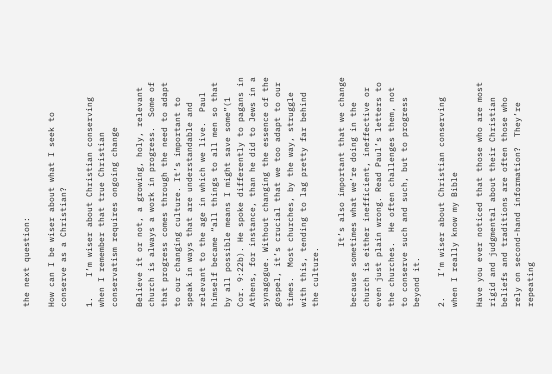the next question:

How can I be wiser about what I seek to conserve as a Christian?

1.    I’m wiser about Christian conserving when I remember that true Christian conservatism requires ongoing change

Believe it or not, a growing, holy, relevant church is always a work in progress.  Some of that progress comes through the need to adapt to our changing culture. It’s important to speak in ways that are understandable and relevant to the age in which we live.  Paul himself became “all things to all men so that by all possible means I might save some”(1 Cor. 9:22b). He spoke differently to pagans in Athens, for instance, than he did to Jews in a synagogue. Without changing the essence of the gospel, it’s crucial that we too adapt to our times.  Most churches, by the way, struggle with this, tending to lag pretty far behind the culture.

            It’s also important that we change because sometimes what we’re doing in the church is either inefficient, ineffective or even just plain wrong. Read Paul’s letters to the churches.  He often challenges them, not to conserve such and such, but to progress beyond it.

2.    I’m wiser about Christian conserving when I really know my Bible

Have you ever noticed that those who are most rigid and judgmental about their Christian beliefs and traditions are often those who rely on second-hand information?  They’re repeating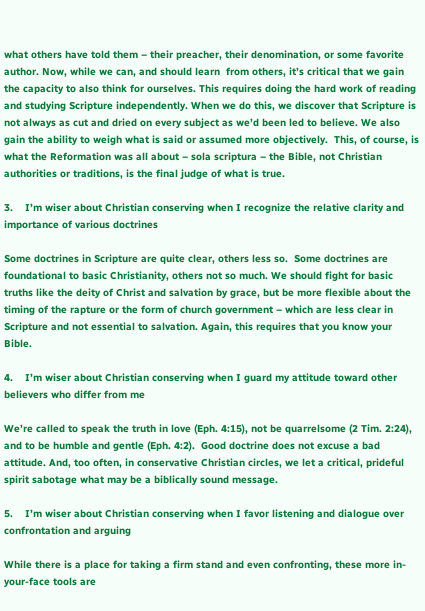what others have told them – their preacher, their denomination, or some favorite author. Now, while we can, and should learn  from others, it’s critical that we gain the capacity to also think for ourselves. This requires doing the hard work of reading and studying Scripture independently. When we do this, we discover that Scripture is not always as cut and dried on every subject as we’d been led to believe. We also gain the ability to weigh what is said or assumed more objectively.  This, of course, is what the Reformation was all about – sola scriptura – the Bible, not Christian authorities or traditions, is the final judge of what is true.

3.    I’m wiser about Christian conserving when I recognize the relative clarity and importance of various doctrines

Some doctrines in Scripture are quite clear, others less so.  Some doctrines are foundational to basic Christianity, others not so much. We should fight for basic truths like the deity of Christ and salvation by grace, but be more flexible about the timing of the rapture or the form of church government – which are less clear in Scripture and not essential to salvation. Again, this requires that you know your Bible.

4.    I’m wiser about Christian conserving when I guard my attitude toward other believers who differ from me

We’re called to speak the truth in love (Eph. 4:15), not be quarrelsome (2 Tim. 2:24), and to be humble and gentle (Eph. 4:2).  Good doctrine does not excuse a bad attitude. And, too often, in conservative Christian circles, we let a critical, prideful spirit sabotage what may be a biblically sound message.

5.    I’m wiser about Christian conserving when I favor listening and dialogue over confrontation and arguing

While there is a place for taking a firm stand and even confronting, these more in-your-face tools are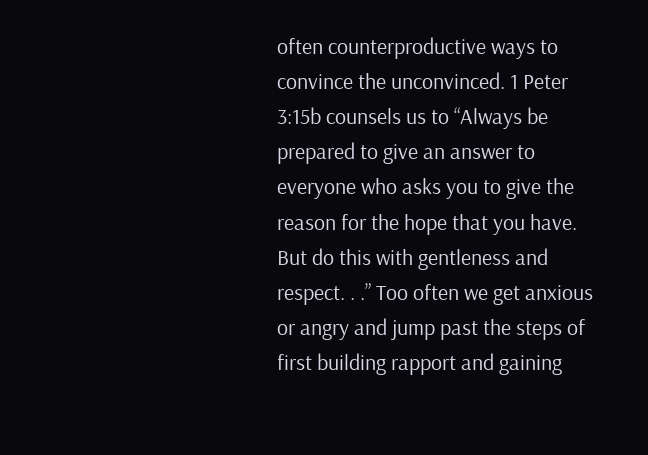often counterproductive ways to convince the unconvinced. 1 Peter 3:15b counsels us to “Always be prepared to give an answer to everyone who asks you to give the reason for the hope that you have. But do this with gentleness and respect. . .” Too often we get anxious or angry and jump past the steps of first building rapport and gaining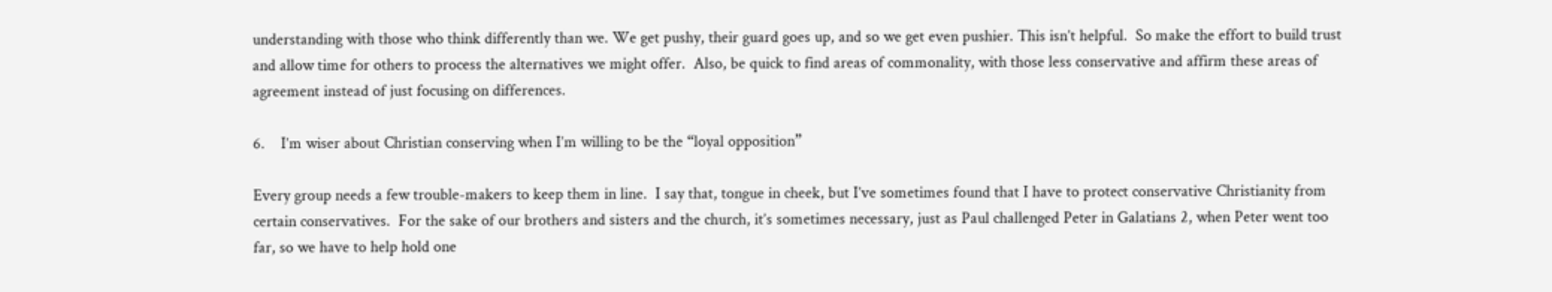understanding with those who think differently than we. We get pushy, their guard goes up, and so we get even pushier. This isn’t helpful.  So make the effort to build trust and allow time for others to process the alternatives we might offer.  Also, be quick to find areas of commonality, with those less conservative and affirm these areas of agreement instead of just focusing on differences.

6.    I’m wiser about Christian conserving when I’m willing to be the “loyal opposition”

Every group needs a few trouble-makers to keep them in line.  I say that, tongue in cheek, but I’ve sometimes found that I have to protect conservative Christianity from certain conservatives.  For the sake of our brothers and sisters and the church, it’s sometimes necessary, just as Paul challenged Peter in Galatians 2, when Peter went too far, so we have to help hold one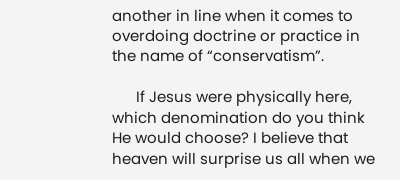another in line when it comes to overdoing doctrine or practice in the name of “conservatism”.

      If Jesus were physically here, which denomination do you think He would choose? I believe that heaven will surprise us all when we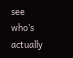see who’s actually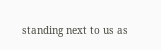standing next to us as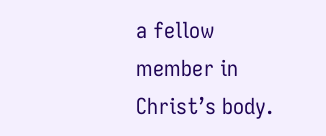a fellow member in Christ’s body.